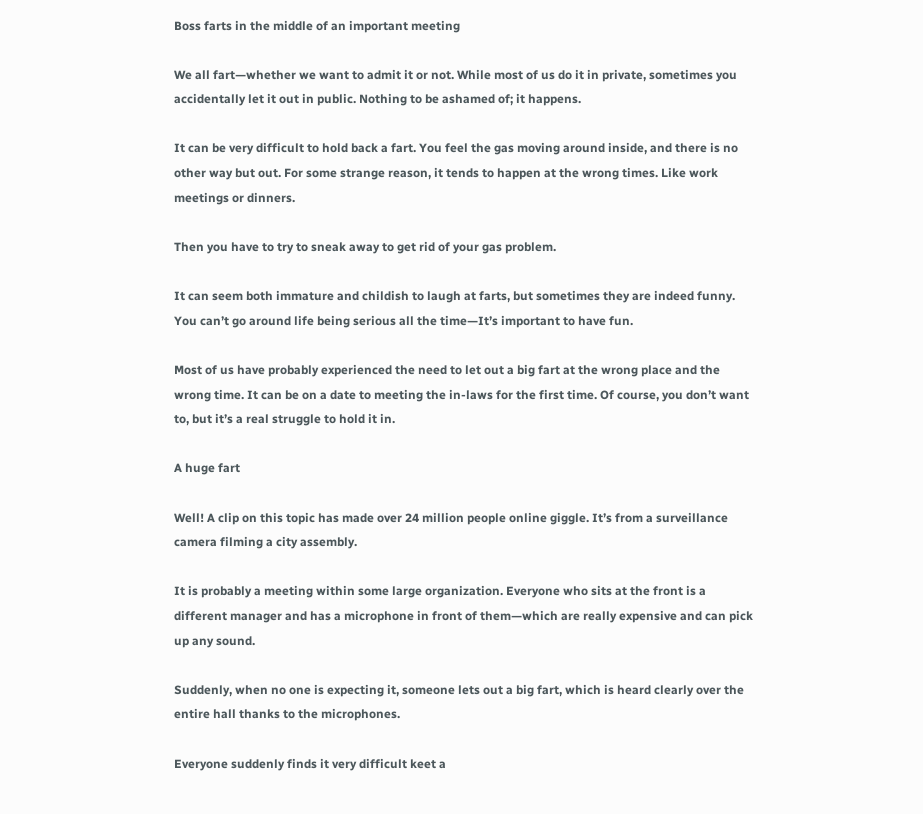Boss farts in the middle of an important meeting

We all fart—whether we want to admit it or not. While most of us do it in private, sometimes you accidentally let it out in public. Nothing to be ashamed of; it happens.

It can be very difficult to hold back a fart. You feel the gas moving around inside, and there is no other way but out. For some strange reason, it tends to happen at the wrong times. Like work meetings or dinners.

Then you have to try to sneak away to get rid of your gas problem.

It can seem both immature and childish to laugh at farts, but sometimes they are indeed funny. You can’t go around life being serious all the time—It’s important to have fun.

Most of us have probably experienced the need to let out a big fart at the wrong place and the wrong time. It can be on a date to meeting the in-laws for the first time. Of course, you don’t want to, but it’s a real struggle to hold it in.

A huge fart

Well! A clip on this topic has made over 24 million people online giggle. It’s from a surveillance camera filming a city assembly.

It is probably a meeting within some large organization. Everyone who sits at the front is a different manager and has a microphone in front of them—which are really expensive and can pick up any sound.

Suddenly, when no one is expecting it, someone lets out a big fart, which is heard clearly over the entire hall thanks to the microphones.

Everyone suddenly finds it very difficult keet a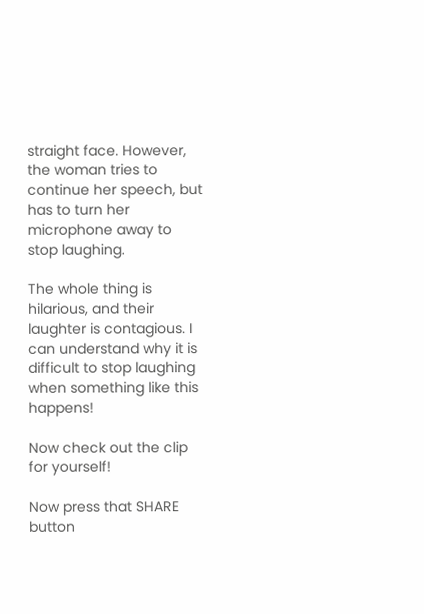straight face. However, the woman tries to continue her speech, but has to turn her microphone away to stop laughing.

The whole thing is hilarious, and their laughter is contagious. I can understand why it is difficult to stop laughing when something like this happens!

Now check out the clip for yourself!

Now press that SHARE button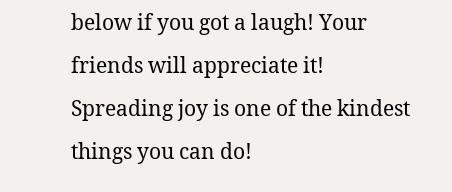below if you got a laugh! Your friends will appreciate it! Spreading joy is one of the kindest things you can do!